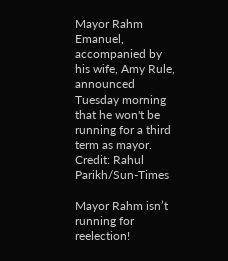Mayor Rahm Emanuel, accompanied by his wife, Amy Rule, announced Tuesday morning that he won't be running for a third term as mayor. Credit: Rahul Parikh/Sun-Times

Mayor Rahm isn’t running for reelection!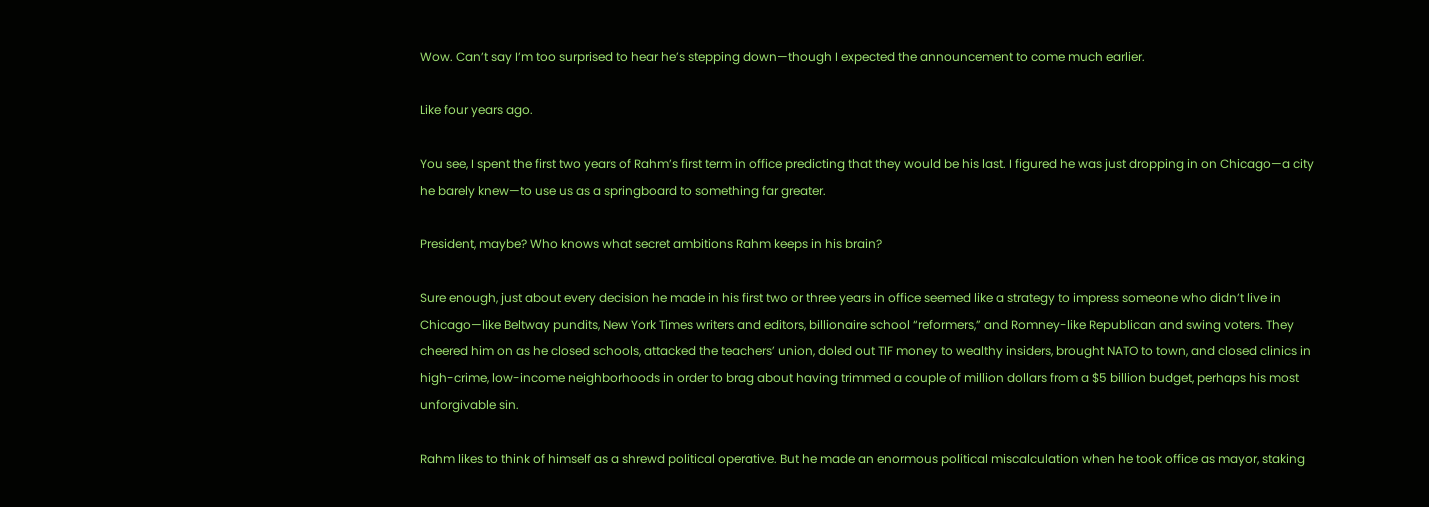Wow. Can’t say I’m too surprised to hear he’s stepping down—though I expected the announcement to come much earlier.

Like four years ago.

You see, I spent the first two years of Rahm’s first term in office predicting that they would be his last. I figured he was just dropping in on Chicago—a city he barely knew—to use us as a springboard to something far greater.

President, maybe? Who knows what secret ambitions Rahm keeps in his brain?

Sure enough, just about every decision he made in his first two or three years in office seemed like a strategy to impress someone who didn’t live in Chicago—like Beltway pundits, New York Times writers and editors, billionaire school “reformers,” and Romney-like Republican and swing voters. They cheered him on as he closed schools, attacked the teachers’ union, doled out TIF money to wealthy insiders, brought NATO to town, and closed clinics in high-crime, low-income neighborhoods in order to brag about having trimmed a couple of million dollars from a $5 billion budget, perhaps his most unforgivable sin.

Rahm likes to think of himself as a shrewd political operative. But he made an enormous political miscalculation when he took office as mayor, staking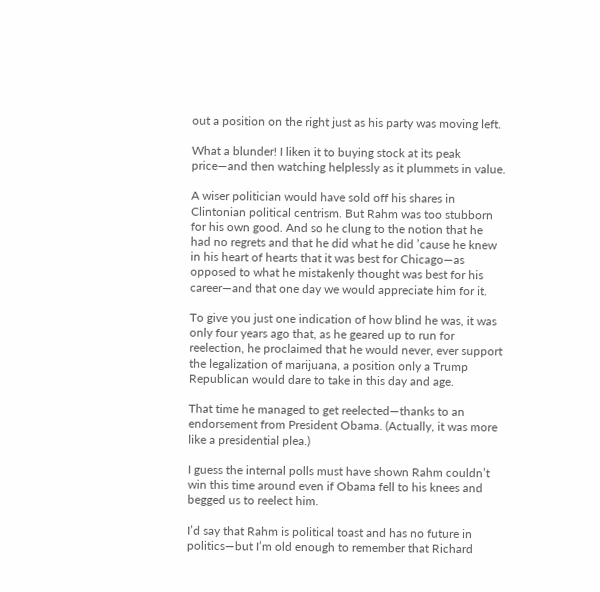out a position on the right just as his party was moving left.

What a blunder! I liken it to buying stock at its peak price—and then watching helplessly as it plummets in value.

A wiser politician would have sold off his shares in Clintonian political centrism. But Rahm was too stubborn for his own good. And so he clung to the notion that he had no regrets and that he did what he did ’cause he knew in his heart of hearts that it was best for Chicago—as opposed to what he mistakenly thought was best for his career—and that one day we would appreciate him for it.

To give you just one indication of how blind he was, it was only four years ago that, as he geared up to run for reelection, he proclaimed that he would never, ever support the legalization of marijuana, a position only a Trump Republican would dare to take in this day and age.

That time he managed to get reelected—thanks to an endorsement from President Obama. (Actually, it was more like a presidential plea.)

I guess the internal polls must have shown Rahm couldn’t win this time around even if Obama fell to his knees and begged us to reelect him.

I’d say that Rahm is political toast and has no future in politics—but I’m old enough to remember that Richard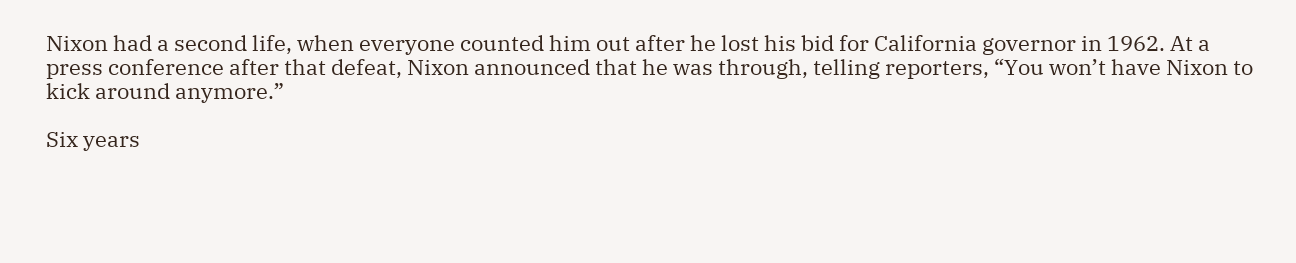Nixon had a second life, when everyone counted him out after he lost his bid for California governor in 1962. At a press conference after that defeat, Nixon announced that he was through, telling reporters, “You won’t have Nixon to kick around anymore.”

Six years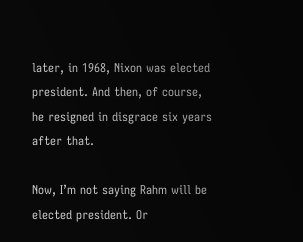later, in 1968, Nixon was elected president. And then, of course,  he resigned in disgrace six years after that.

Now, I’m not saying Rahm will be elected president. Or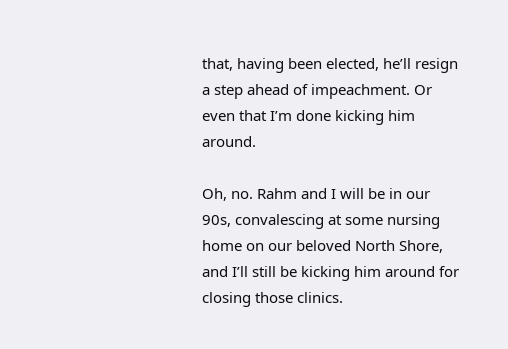that, having been elected, he’ll resign a step ahead of impeachment. Or even that I’m done kicking him around.

Oh, no. Rahm and I will be in our 90s, convalescing at some nursing home on our beloved North Shore, and I’ll still be kicking him around for closing those clinics.